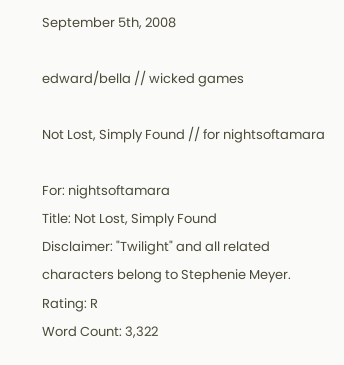September 5th, 2008

edward/bella // wicked games

Not Lost, Simply Found // for nightsoftamara

For: nightsoftamara
Title: Not Lost, Simply Found
Disclaimer: "Twilight" and all related characters belong to Stephenie Meyer.
Rating: R
Word Count: 3,322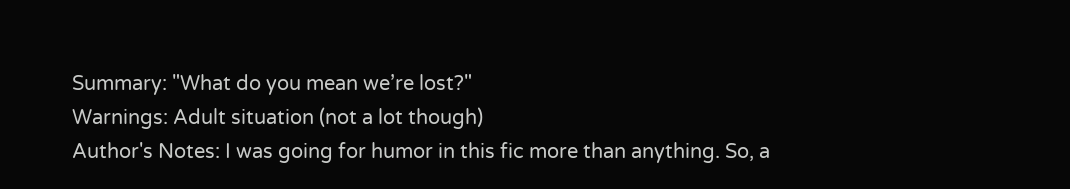Summary: "What do you mean we’re lost?"
Warnings: Adult situation (not a lot though)
Author's Notes: I was going for humor in this fic more than anything. So, a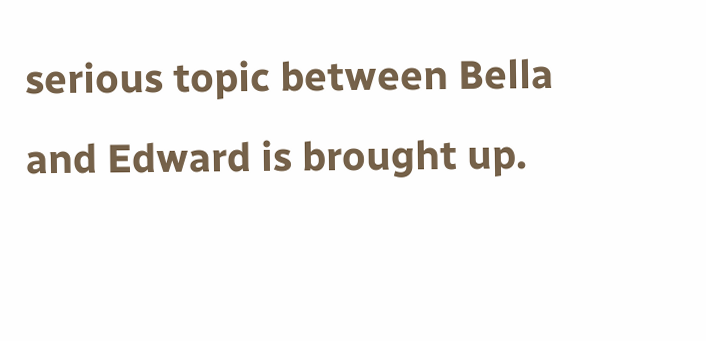serious topic between Bella and Edward is brought up.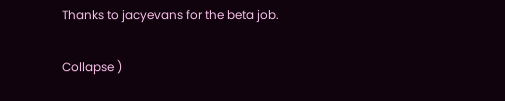Thanks to jacyevans for the beta job.

Collapse )